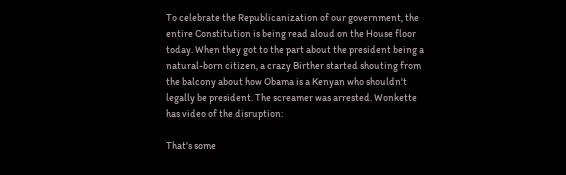To celebrate the Republicanization of our government, the entire Constitution is being read aloud on the House floor today. When they got to the part about the president being a natural-born citizen, a crazy Birther started shouting from the balcony about how Obama is a Kenyan who shouldn't legally be president. The screamer was arrested. Wonkette has video of the disruption:

That's some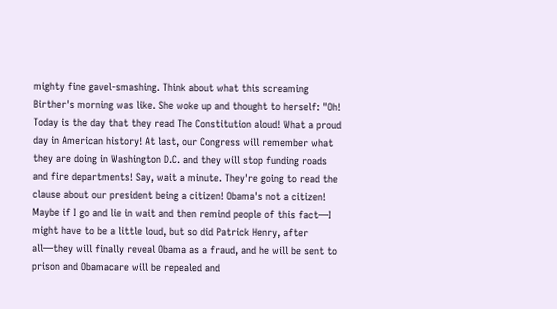mighty fine gavel-smashing. Think about what this screaming Birther's morning was like. She woke up and thought to herself: "Oh! Today is the day that they read The Constitution aloud! What a proud day in American history! At last, our Congress will remember what they are doing in Washington D.C. and they will stop funding roads and fire departments! Say, wait a minute. They're going to read the clause about our president being a citizen! Obama's not a citizen! Maybe if I go and lie in wait and then remind people of this fact—I might have to be a little loud, but so did Patrick Henry, after all—they will finally reveal Obama as a fraud, and he will be sent to prison and Obamacare will be repealed and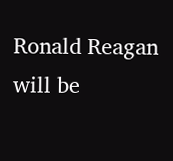Ronald Reagan will be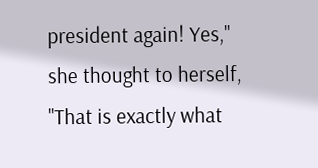president again! Yes," she thought to herself, "That is exactly what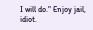I will do." Enjoy jail, idiot.